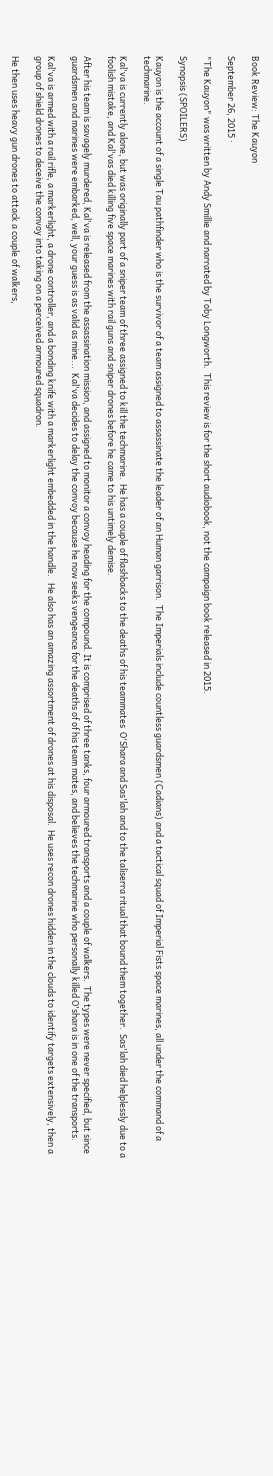Book Review: The Kauyon

September 26, 2015 ·

"The Kauyon" was written by Andy Smillie and narrated by Toby Longworth.  This review is for the short audiobook, not the campaign book released in 2015.

Synopsis (SPOILERS)

Kauyon is the account of a single Tau pathfinder who is the survivor of a team assigned to assassinate the leader of an Human garrison.  The Imperials include countless guardsmen (Cadians) and a tactical squad of Imperial Fists space marines, all under the command of a techmarine.

Kal'va is currently alone, but was originally part of a sniper team of three assigned to kill the techmarine.  He has a couple of flashbacks to the deaths of his teammates  O'Shara and Sas'lah and to the taliserra ritual that bound them together.  Sas'lah died helplessly due to a foolish mistake, and Kal'vas died killing five space marines with rail guns and sniper drones before he came to his untimely demise.

After his team is savagely murdered, Kal'va is released from the assassination mission, and assigned to monitor a convoy heading for the compound. It is comprised of three tanks, four armoured transports and a couple of walkers.  The types were never specified, but since guardsmen and marines were embarked, well, your guess is as valid as mine...  Kal'va decides to delay the convoy because he now seeks vengeance for the deaths of of his team mates, and believes the techmarine who personally killed O'shara is in one of the transports.

Kal'va is armed with a rail rifle, a markerlight, a drone controller, and a bonding knife with a markerlight embedded in the handle.   He also has an amazing assortment of drones at his disposal.  He uses recon drones hidden in the clouds to identify targets extensively, then a group of shield drones to deceive the convoy into taking on a perceived armoured squadron.

He then uses heavy gun drones to attack a couple of walkers,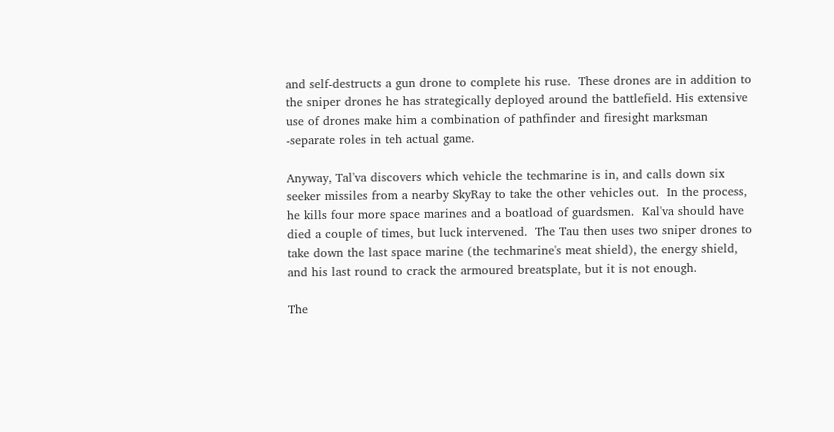and self-destructs a gun drone to complete his ruse.  These drones are in addition to the sniper drones he has strategically deployed around the battlefield. His extensive use of drones make him a combination of pathfinder and firesight marksman -separate roles in teh actual game.

Anyway, Tal'va discovers which vehicle the techmarine is in, and calls down six seeker missiles from a nearby SkyRay to take the other vehicles out.  In the process, he kills four more space marines and a boatload of guardsmen.  Kal'va should have died a couple of times, but luck intervened.  The Tau then uses two sniper drones to take down the last space marine (the techmarine's meat shield), the energy shield, and his last round to crack the armoured breatsplate, but it is not enough.

The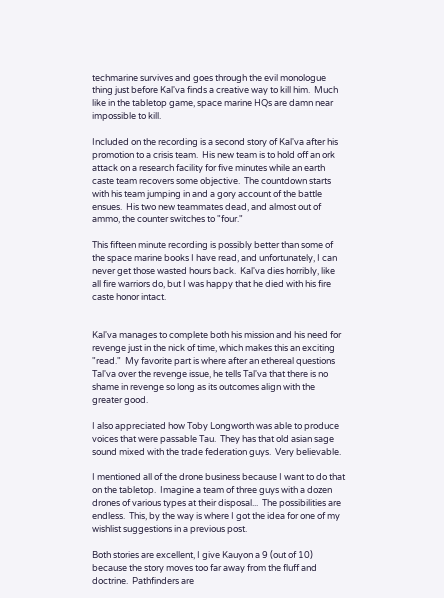techmarine survives and goes through the evil monologue thing just before Kal'va finds a creative way to kill him.  Much like in the tabletop game, space marine HQs are damn near impossible to kill.

Included on the recording is a second story of Kal'va after his promotion to a crisis team.  His new team is to hold off an ork attack on a research facility for five minutes while an earth caste team recovers some objective.  The countdown starts with his team jumping in and a gory account of the battle ensues.  His two new teammates dead, and almost out of ammo, the counter switches to "four."

This fifteen minute recording is possibly better than some of the space marine books I have read, and unfortunately, I can never get those wasted hours back.  Kal'va dies horribly, like all fire warriors do, but I was happy that he died with his fire caste honor intact.


Kal'va manages to complete both his mission and his need for revenge just in the nick of time, which makes this an exciting "read."  My favorite part is where after an ethereal questions Tal'va over the revenge issue, he tells Tal'va that there is no shame in revenge so long as its outcomes align with the greater good.

I also appreciated how Toby Longworth was able to produce voices that were passable Tau.  They has that old asian sage sound mixed with the trade federation guys.  Very believable.

I mentioned all of the drone business because I want to do that on the tabletop.  Imagine a team of three guys with a dozen drones of various types at their disposal...  The possibilities are endless.  This, by the way is where I got the idea for one of my wishlist suggestions in a previous post.

Both stories are excellent, I give Kauyon a 9 (out of 10) because the story moves too far away from the fluff and doctrine.  Pathfinders are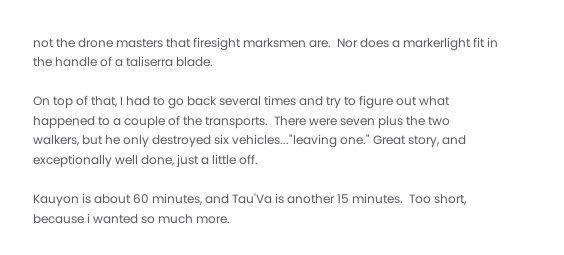not the drone masters that firesight marksmen are.  Nor does a markerlight fit in the handle of a taliserra blade.

On top of that, I had to go back several times and try to figure out what happened to a couple of the transports.  There were seven plus the two walkers, but he only destroyed six vehicles..."leaving one." Great story, and exceptionally well done, just a little off.

Kauyon is about 60 minutes, and Tau'Va is another 15 minutes.  Too short, because i wanted so much more.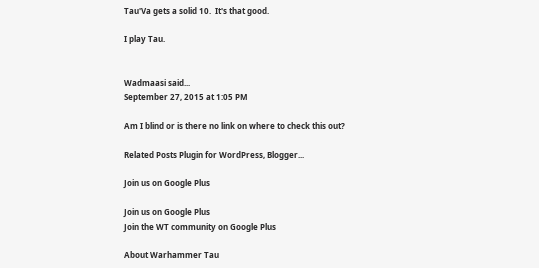Tau'Va gets a solid 10.  It's that good.

I play Tau.


Wadmaasi said...
September 27, 2015 at 1:05 PM

Am I blind or is there no link on where to check this out?

Related Posts Plugin for WordPress, Blogger...

Join us on Google Plus

Join us on Google Plus
Join the WT community on Google Plus

About Warhammer Tau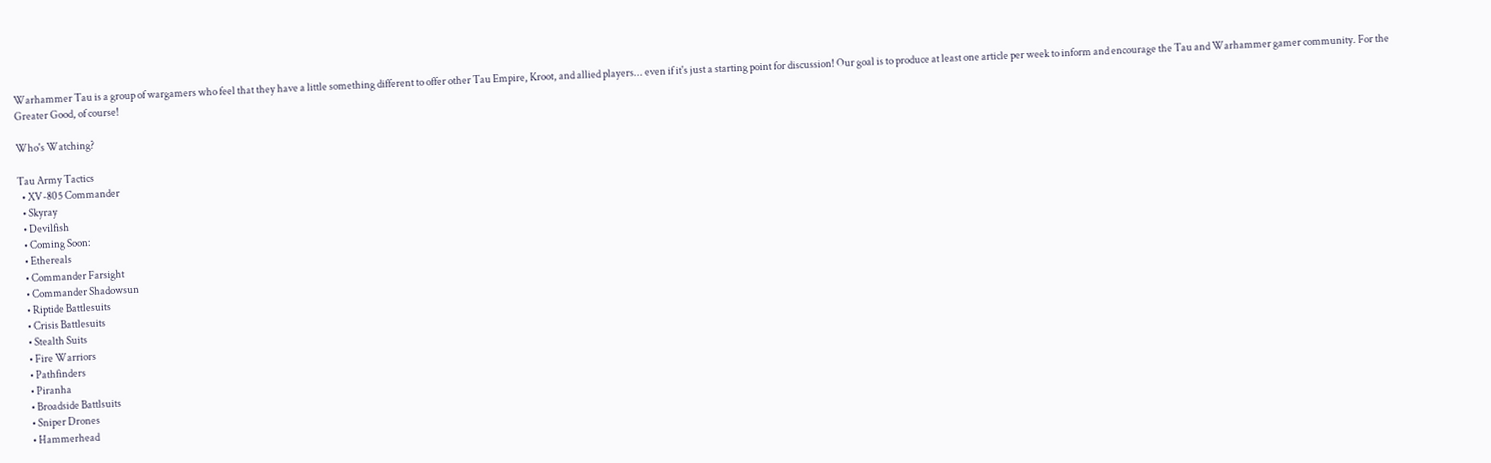Warhammer Tau is a group of wargamers who feel that they have a little something different to offer other Tau Empire, Kroot, and allied players... even if it's just a starting point for discussion! Our goal is to produce at least one article per week to inform and encourage the Tau and Warhammer gamer community. For the Greater Good, of course!

Who's Watching?

Tau Army Tactics
  • XV-805 Commander
  • Skyray
  • Devilfish
  • Coming Soon:
  • Ethereals
  • Commander Farsight
  • Commander Shadowsun
  • Riptide Battlesuits
  • Crisis Battlesuits
  • Stealth Suits
  • Fire Warriors
  • Pathfinders
  • Piranha
  • Broadside Battlsuits
  • Sniper Drones
  • Hammerhead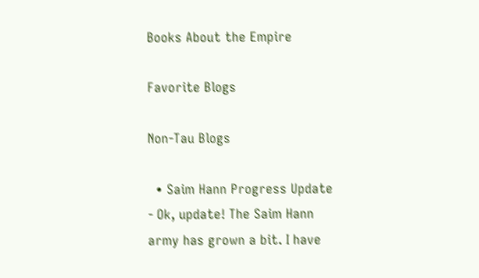Books About the Empire

Favorite Blogs

Non-Tau Blogs

  • Saim Hann Progress Update - Ok, update! The Saim Hann army has grown a bit. I have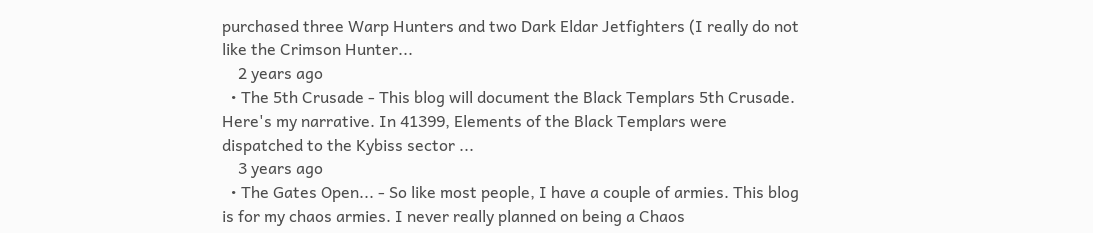purchased three Warp Hunters and two Dark Eldar Jetfighters (I really do not like the Crimson Hunter...
    2 years ago
  • The 5th Crusade - This blog will document the Black Templars 5th Crusade. Here's my narrative. In 41399, Elements of the Black Templars were dispatched to the Kybiss sector ...
    3 years ago
  • The Gates Open... - So like most people, I have a couple of armies. This blog is for my chaos armies. I never really planned on being a Chaos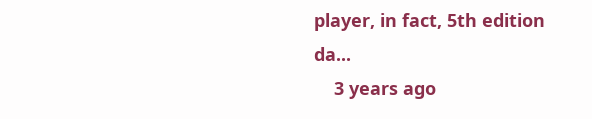player, in fact, 5th edition da...
    3 years ago